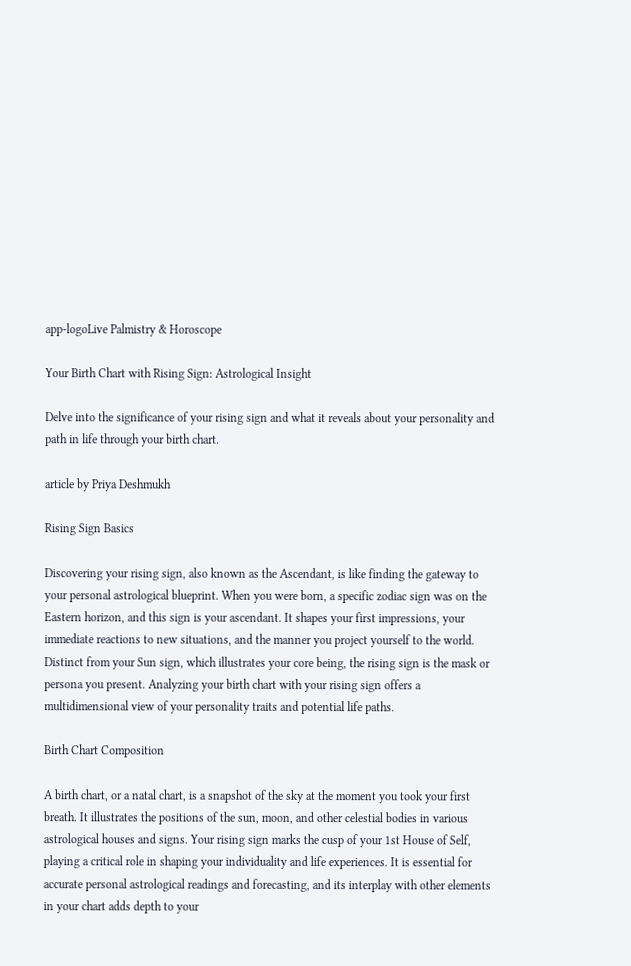app-logoLive Palmistry & Horoscope

Your Birth Chart with Rising Sign: Astrological Insight

Delve into the significance of your rising sign and what it reveals about your personality and path in life through your birth chart.

article by Priya Deshmukh

Rising Sign Basics

Discovering your rising sign, also known as the Ascendant, is like finding the gateway to your personal astrological blueprint. When you were born, a specific zodiac sign was on the Eastern horizon, and this sign is your ascendant. It shapes your first impressions, your immediate reactions to new situations, and the manner you project yourself to the world. Distinct from your Sun sign, which illustrates your core being, the rising sign is the mask or persona you present. Analyzing your birth chart with your rising sign offers a multidimensional view of your personality traits and potential life paths.

Birth Chart Composition

A birth chart, or a natal chart, is a snapshot of the sky at the moment you took your first breath. It illustrates the positions of the sun, moon, and other celestial bodies in various astrological houses and signs. Your rising sign marks the cusp of your 1st House of Self, playing a critical role in shaping your individuality and life experiences. It is essential for accurate personal astrological readings and forecasting, and its interplay with other elements in your chart adds depth to your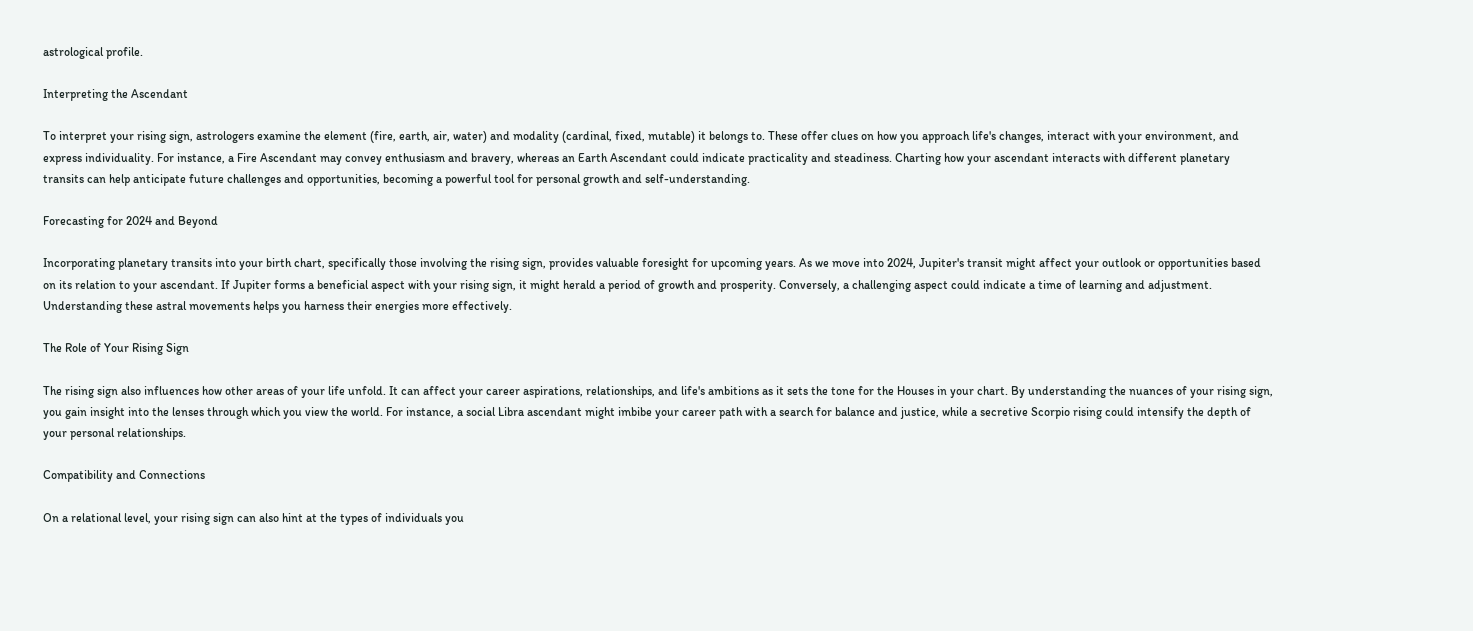astrological profile.

Interpreting the Ascendant

To interpret your rising sign, astrologers examine the element (fire, earth, air, water) and modality (cardinal, fixed, mutable) it belongs to. These offer clues on how you approach life's changes, interact with your environment, and express individuality. For instance, a Fire Ascendant may convey enthusiasm and bravery, whereas an Earth Ascendant could indicate practicality and steadiness. Charting how your ascendant interacts with different planetary transits can help anticipate future challenges and opportunities, becoming a powerful tool for personal growth and self-understanding.

Forecasting for 2024 and Beyond

Incorporating planetary transits into your birth chart, specifically those involving the rising sign, provides valuable foresight for upcoming years. As we move into 2024, Jupiter's transit might affect your outlook or opportunities based on its relation to your ascendant. If Jupiter forms a beneficial aspect with your rising sign, it might herald a period of growth and prosperity. Conversely, a challenging aspect could indicate a time of learning and adjustment. Understanding these astral movements helps you harness their energies more effectively.

The Role of Your Rising Sign

The rising sign also influences how other areas of your life unfold. It can affect your career aspirations, relationships, and life's ambitions as it sets the tone for the Houses in your chart. By understanding the nuances of your rising sign, you gain insight into the lenses through which you view the world. For instance, a social Libra ascendant might imbibe your career path with a search for balance and justice, while a secretive Scorpio rising could intensify the depth of your personal relationships.

Compatibility and Connections

On a relational level, your rising sign can also hint at the types of individuals you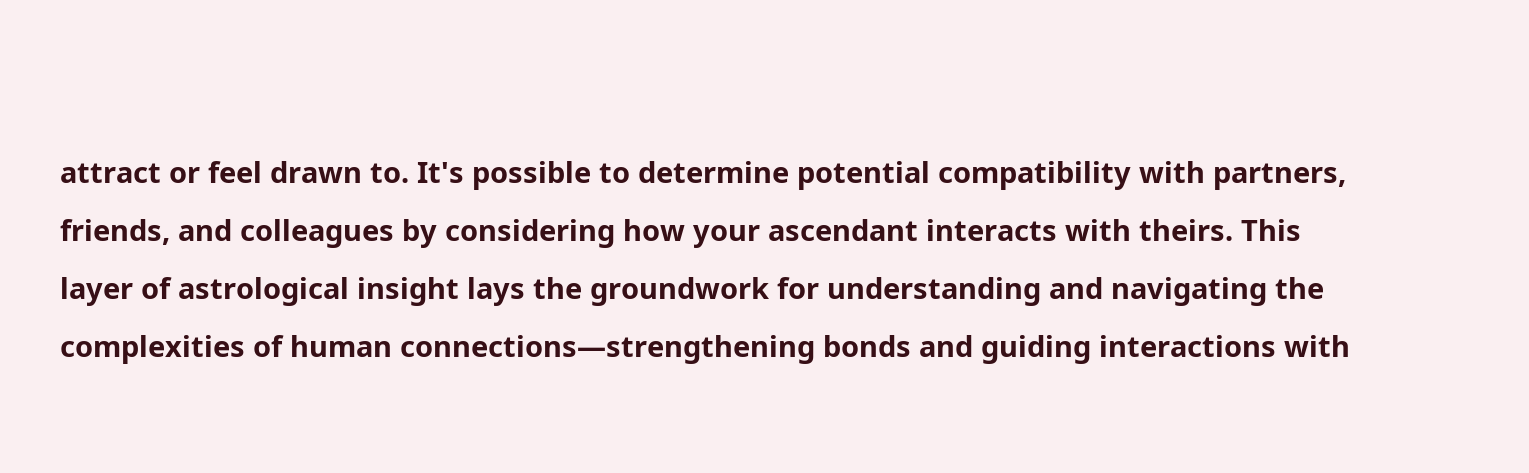attract or feel drawn to. It's possible to determine potential compatibility with partners, friends, and colleagues by considering how your ascendant interacts with theirs. This layer of astrological insight lays the groundwork for understanding and navigating the complexities of human connections—strengthening bonds and guiding interactions with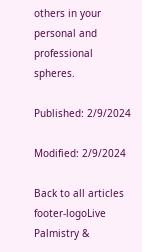others in your personal and professional spheres.

Published: 2/9/2024

Modified: 2/9/2024

Back to all articles
footer-logoLive Palmistry &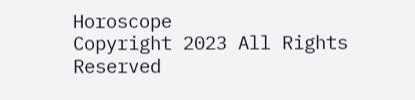Horoscope
Copyright 2023 All Rights Reserved